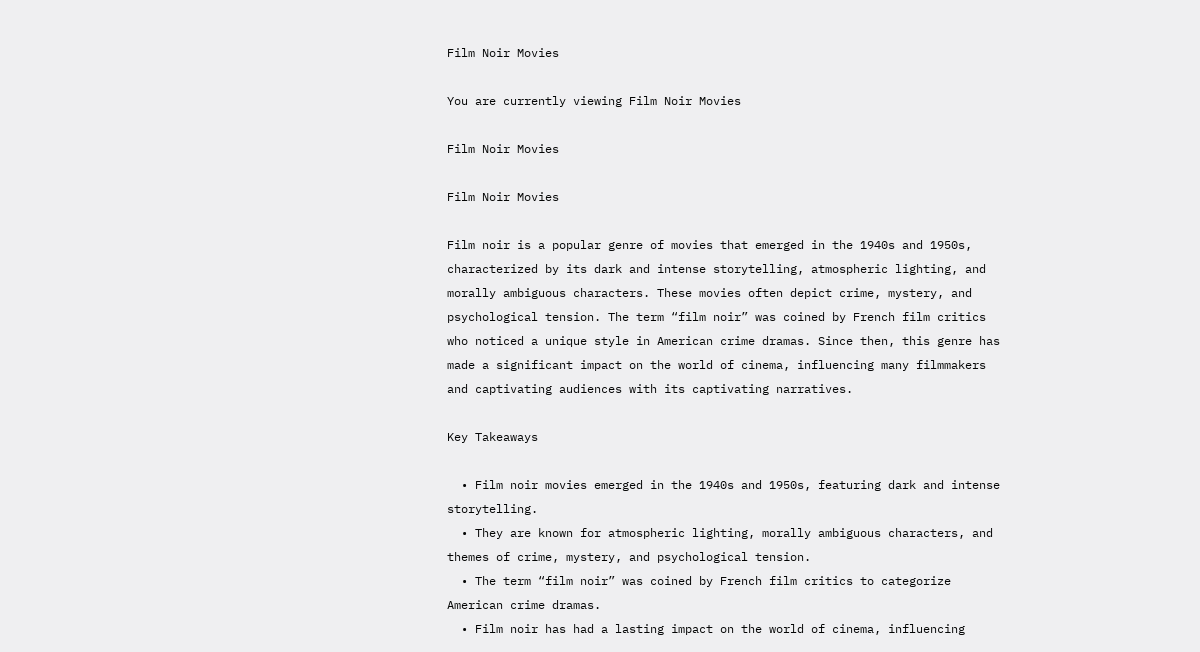Film Noir Movies

You are currently viewing Film Noir Movies

Film Noir Movies

Film Noir Movies

Film noir is a popular genre of movies that emerged in the 1940s and 1950s, characterized by its dark and intense storytelling, atmospheric lighting, and morally ambiguous characters. These movies often depict crime, mystery, and psychological tension. The term “film noir” was coined by French film critics who noticed a unique style in American crime dramas. Since then, this genre has made a significant impact on the world of cinema, influencing many filmmakers and captivating audiences with its captivating narratives.

Key Takeaways

  • Film noir movies emerged in the 1940s and 1950s, featuring dark and intense storytelling.
  • They are known for atmospheric lighting, morally ambiguous characters, and themes of crime, mystery, and psychological tension.
  • The term “film noir” was coined by French film critics to categorize American crime dramas.
  • Film noir has had a lasting impact on the world of cinema, influencing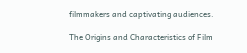filmmakers and captivating audiences.

The Origins and Characteristics of Film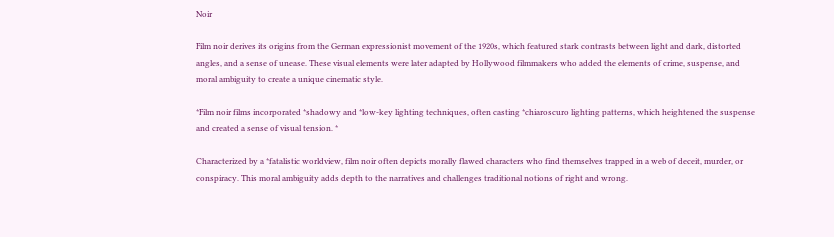Noir

Film noir derives its origins from the German expressionist movement of the 1920s, which featured stark contrasts between light and dark, distorted angles, and a sense of unease. These visual elements were later adapted by Hollywood filmmakers who added the elements of crime, suspense, and moral ambiguity to create a unique cinematic style.

*Film noir films incorporated *shadowy and *low-key lighting techniques, often casting *chiaroscuro lighting patterns, which heightened the suspense and created a sense of visual tension. *

Characterized by a *fatalistic worldview, film noir often depicts morally flawed characters who find themselves trapped in a web of deceit, murder, or conspiracy. This moral ambiguity adds depth to the narratives and challenges traditional notions of right and wrong.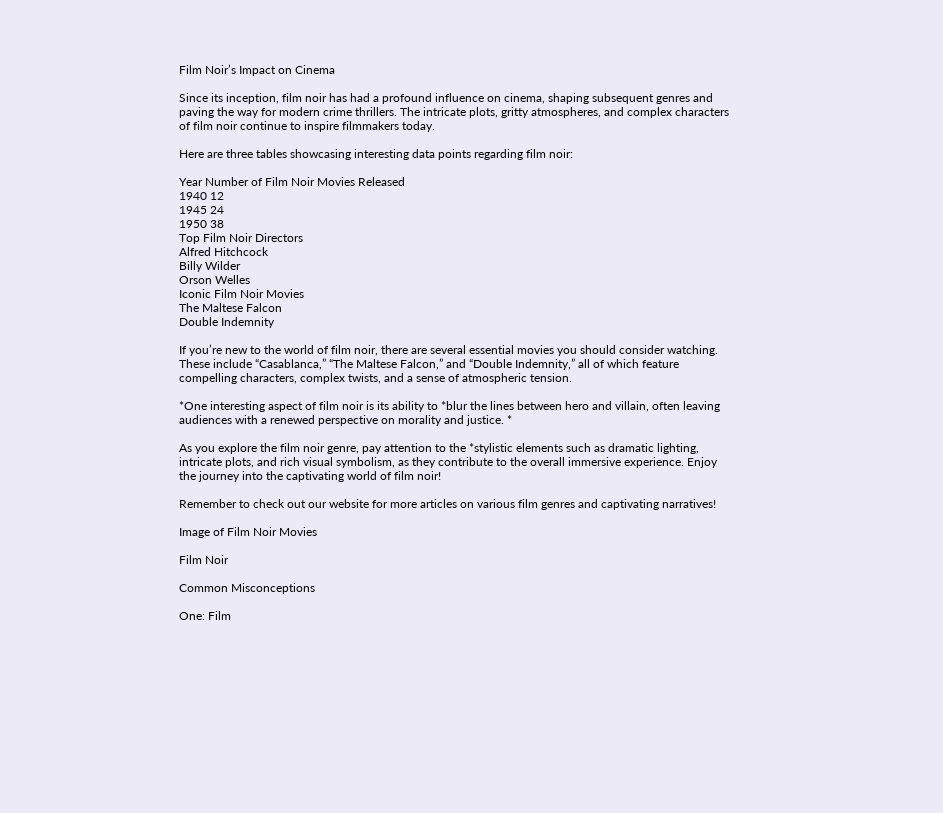Film Noir’s Impact on Cinema

Since its inception, film noir has had a profound influence on cinema, shaping subsequent genres and paving the way for modern crime thrillers. The intricate plots, gritty atmospheres, and complex characters of film noir continue to inspire filmmakers today.

Here are three tables showcasing interesting data points regarding film noir:

Year Number of Film Noir Movies Released
1940 12
1945 24
1950 38
Top Film Noir Directors
Alfred Hitchcock
Billy Wilder
Orson Welles
Iconic Film Noir Movies
The Maltese Falcon
Double Indemnity

If you’re new to the world of film noir, there are several essential movies you should consider watching. These include “Casablanca,” “The Maltese Falcon,” and “Double Indemnity,” all of which feature compelling characters, complex twists, and a sense of atmospheric tension.

*One interesting aspect of film noir is its ability to *blur the lines between hero and villain, often leaving audiences with a renewed perspective on morality and justice. *

As you explore the film noir genre, pay attention to the *stylistic elements such as dramatic lighting, intricate plots, and rich visual symbolism, as they contribute to the overall immersive experience. Enjoy the journey into the captivating world of film noir!

Remember to check out our website for more articles on various film genres and captivating narratives!

Image of Film Noir Movies

Film Noir

Common Misconceptions

One: Film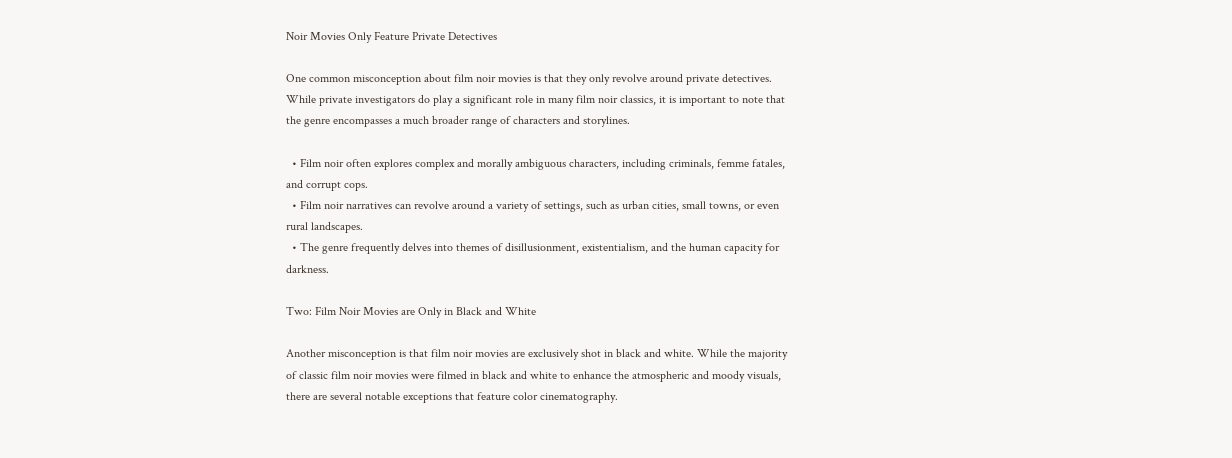Noir Movies Only Feature Private Detectives

One common misconception about film noir movies is that they only revolve around private detectives. While private investigators do play a significant role in many film noir classics, it is important to note that the genre encompasses a much broader range of characters and storylines.

  • Film noir often explores complex and morally ambiguous characters, including criminals, femme fatales, and corrupt cops.
  • Film noir narratives can revolve around a variety of settings, such as urban cities, small towns, or even rural landscapes.
  • The genre frequently delves into themes of disillusionment, existentialism, and the human capacity for darkness.

Two: Film Noir Movies are Only in Black and White

Another misconception is that film noir movies are exclusively shot in black and white. While the majority of classic film noir movies were filmed in black and white to enhance the atmospheric and moody visuals, there are several notable exceptions that feature color cinematography.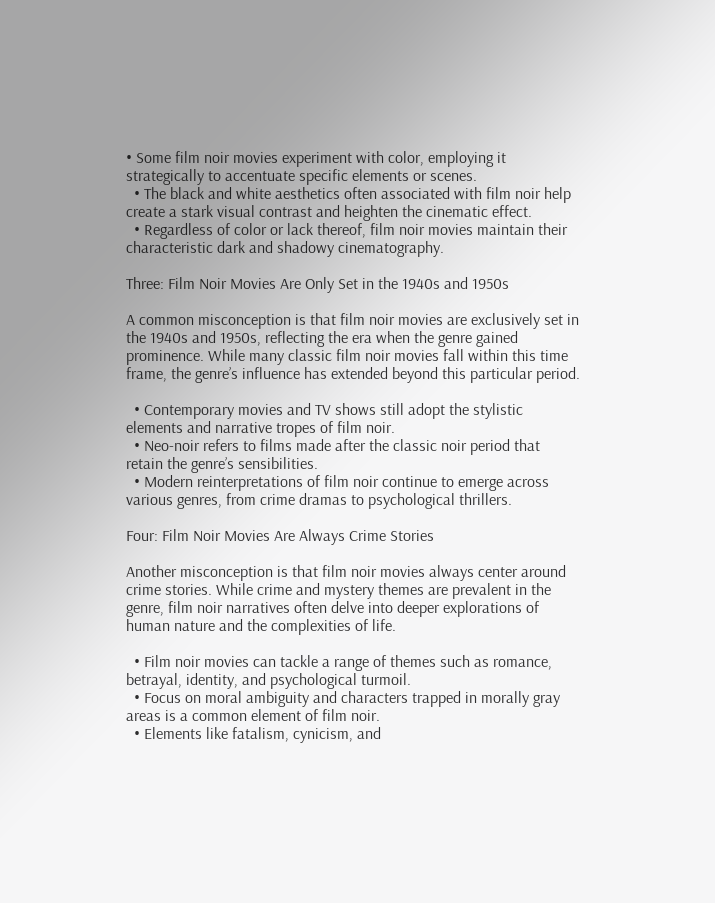• Some film noir movies experiment with color, employing it strategically to accentuate specific elements or scenes.
  • The black and white aesthetics often associated with film noir help create a stark visual contrast and heighten the cinematic effect.
  • Regardless of color or lack thereof, film noir movies maintain their characteristic dark and shadowy cinematography.

Three: Film Noir Movies Are Only Set in the 1940s and 1950s

A common misconception is that film noir movies are exclusively set in the 1940s and 1950s, reflecting the era when the genre gained prominence. While many classic film noir movies fall within this time frame, the genre’s influence has extended beyond this particular period.

  • Contemporary movies and TV shows still adopt the stylistic elements and narrative tropes of film noir.
  • Neo-noir refers to films made after the classic noir period that retain the genre’s sensibilities.
  • Modern reinterpretations of film noir continue to emerge across various genres, from crime dramas to psychological thrillers.

Four: Film Noir Movies Are Always Crime Stories

Another misconception is that film noir movies always center around crime stories. While crime and mystery themes are prevalent in the genre, film noir narratives often delve into deeper explorations of human nature and the complexities of life.

  • Film noir movies can tackle a range of themes such as romance, betrayal, identity, and psychological turmoil.
  • Focus on moral ambiguity and characters trapped in morally gray areas is a common element of film noir.
  • Elements like fatalism, cynicism, and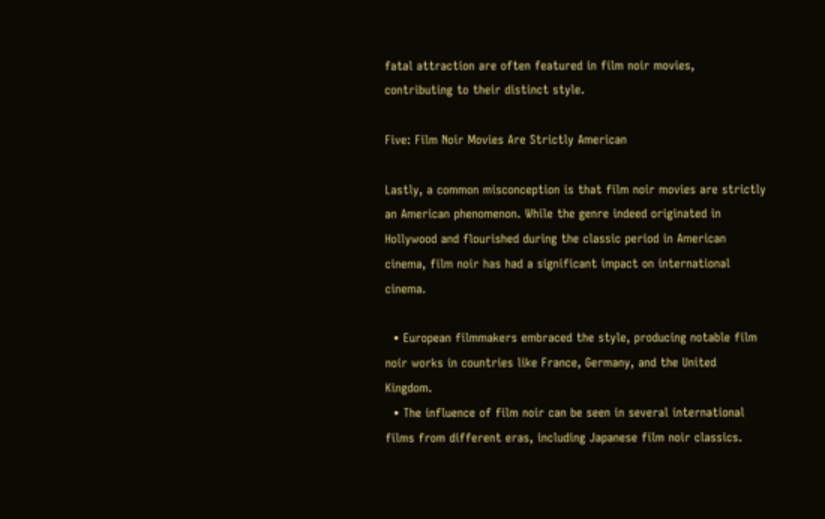fatal attraction are often featured in film noir movies, contributing to their distinct style.

Five: Film Noir Movies Are Strictly American

Lastly, a common misconception is that film noir movies are strictly an American phenomenon. While the genre indeed originated in Hollywood and flourished during the classic period in American cinema, film noir has had a significant impact on international cinema.

  • European filmmakers embraced the style, producing notable film noir works in countries like France, Germany, and the United Kingdom.
  • The influence of film noir can be seen in several international films from different eras, including Japanese film noir classics.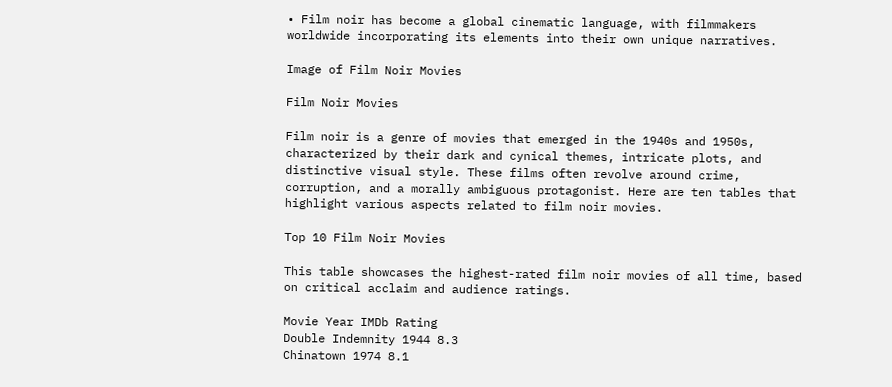• Film noir has become a global cinematic language, with filmmakers worldwide incorporating its elements into their own unique narratives.

Image of Film Noir Movies

Film Noir Movies

Film noir is a genre of movies that emerged in the 1940s and 1950s, characterized by their dark and cynical themes, intricate plots, and distinctive visual style. These films often revolve around crime, corruption, and a morally ambiguous protagonist. Here are ten tables that highlight various aspects related to film noir movies.

Top 10 Film Noir Movies

This table showcases the highest-rated film noir movies of all time, based on critical acclaim and audience ratings.

Movie Year IMDb Rating
Double Indemnity 1944 8.3
Chinatown 1974 8.1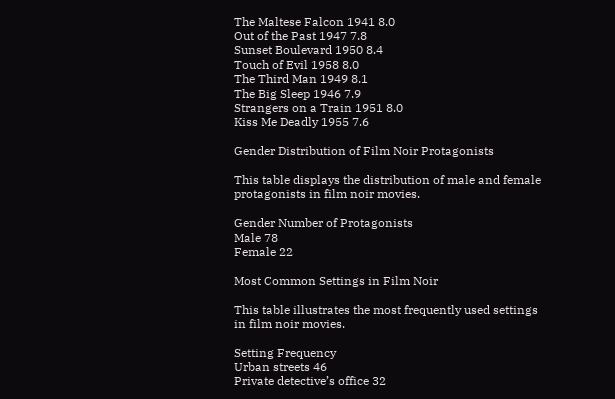The Maltese Falcon 1941 8.0
Out of the Past 1947 7.8
Sunset Boulevard 1950 8.4
Touch of Evil 1958 8.0
The Third Man 1949 8.1
The Big Sleep 1946 7.9
Strangers on a Train 1951 8.0
Kiss Me Deadly 1955 7.6

Gender Distribution of Film Noir Protagonists

This table displays the distribution of male and female protagonists in film noir movies.

Gender Number of Protagonists
Male 78
Female 22

Most Common Settings in Film Noir

This table illustrates the most frequently used settings in film noir movies.

Setting Frequency
Urban streets 46
Private detective’s office 32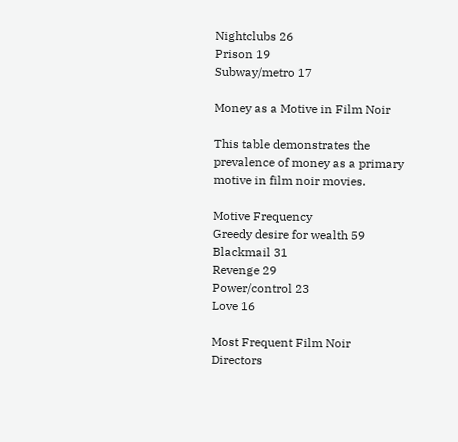Nightclubs 26
Prison 19
Subway/metro 17

Money as a Motive in Film Noir

This table demonstrates the prevalence of money as a primary motive in film noir movies.

Motive Frequency
Greedy desire for wealth 59
Blackmail 31
Revenge 29
Power/control 23
Love 16

Most Frequent Film Noir Directors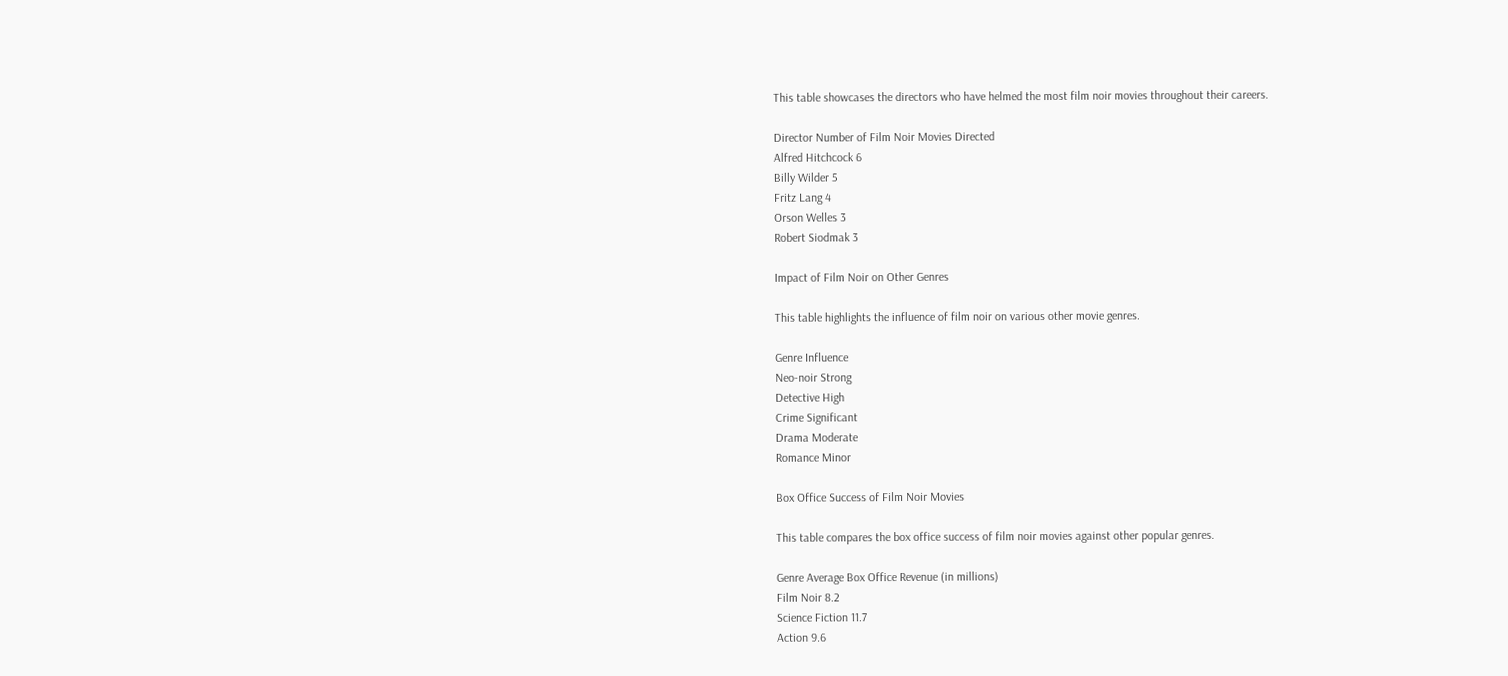This table showcases the directors who have helmed the most film noir movies throughout their careers.

Director Number of Film Noir Movies Directed
Alfred Hitchcock 6
Billy Wilder 5
Fritz Lang 4
Orson Welles 3
Robert Siodmak 3

Impact of Film Noir on Other Genres

This table highlights the influence of film noir on various other movie genres.

Genre Influence
Neo-noir Strong
Detective High
Crime Significant
Drama Moderate
Romance Minor

Box Office Success of Film Noir Movies

This table compares the box office success of film noir movies against other popular genres.

Genre Average Box Office Revenue (in millions)
Film Noir 8.2
Science Fiction 11.7
Action 9.6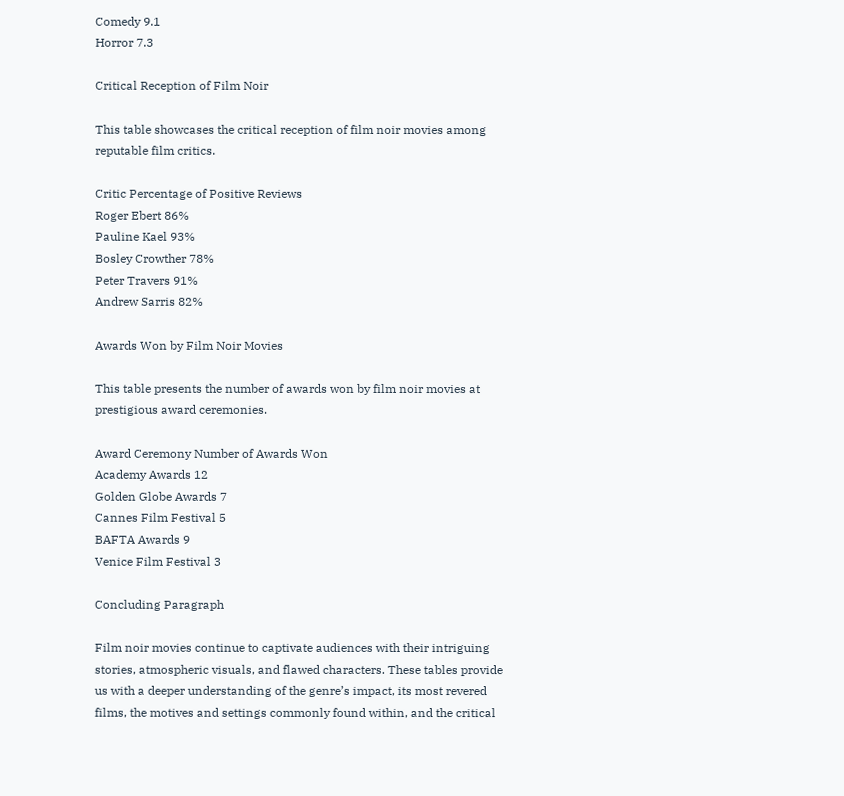Comedy 9.1
Horror 7.3

Critical Reception of Film Noir

This table showcases the critical reception of film noir movies among reputable film critics.

Critic Percentage of Positive Reviews
Roger Ebert 86%
Pauline Kael 93%
Bosley Crowther 78%
Peter Travers 91%
Andrew Sarris 82%

Awards Won by Film Noir Movies

This table presents the number of awards won by film noir movies at prestigious award ceremonies.

Award Ceremony Number of Awards Won
Academy Awards 12
Golden Globe Awards 7
Cannes Film Festival 5
BAFTA Awards 9
Venice Film Festival 3

Concluding Paragraph

Film noir movies continue to captivate audiences with their intriguing stories, atmospheric visuals, and flawed characters. These tables provide us with a deeper understanding of the genre’s impact, its most revered films, the motives and settings commonly found within, and the critical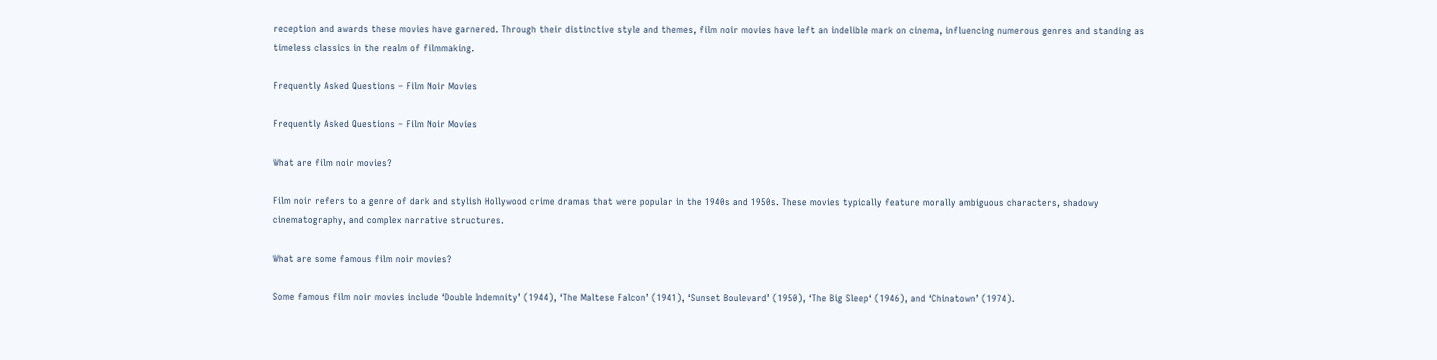reception and awards these movies have garnered. Through their distinctive style and themes, film noir movies have left an indelible mark on cinema, influencing numerous genres and standing as timeless classics in the realm of filmmaking.

Frequently Asked Questions – Film Noir Movies

Frequently Asked Questions – Film Noir Movies

What are film noir movies?

Film noir refers to a genre of dark and stylish Hollywood crime dramas that were popular in the 1940s and 1950s. These movies typically feature morally ambiguous characters, shadowy cinematography, and complex narrative structures.

What are some famous film noir movies?

Some famous film noir movies include ‘Double Indemnity’ (1944), ‘The Maltese Falcon’ (1941), ‘Sunset Boulevard’ (1950), ‘The Big Sleep‘ (1946), and ‘Chinatown’ (1974).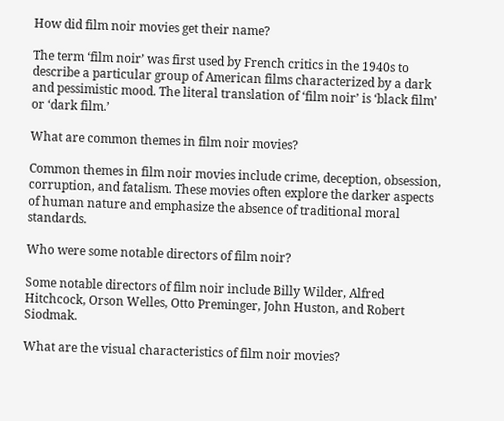How did film noir movies get their name?

The term ‘film noir’ was first used by French critics in the 1940s to describe a particular group of American films characterized by a dark and pessimistic mood. The literal translation of ‘film noir’ is ‘black film’ or ‘dark film.’

What are common themes in film noir movies?

Common themes in film noir movies include crime, deception, obsession, corruption, and fatalism. These movies often explore the darker aspects of human nature and emphasize the absence of traditional moral standards.

Who were some notable directors of film noir?

Some notable directors of film noir include Billy Wilder, Alfred Hitchcock, Orson Welles, Otto Preminger, John Huston, and Robert Siodmak.

What are the visual characteristics of film noir movies?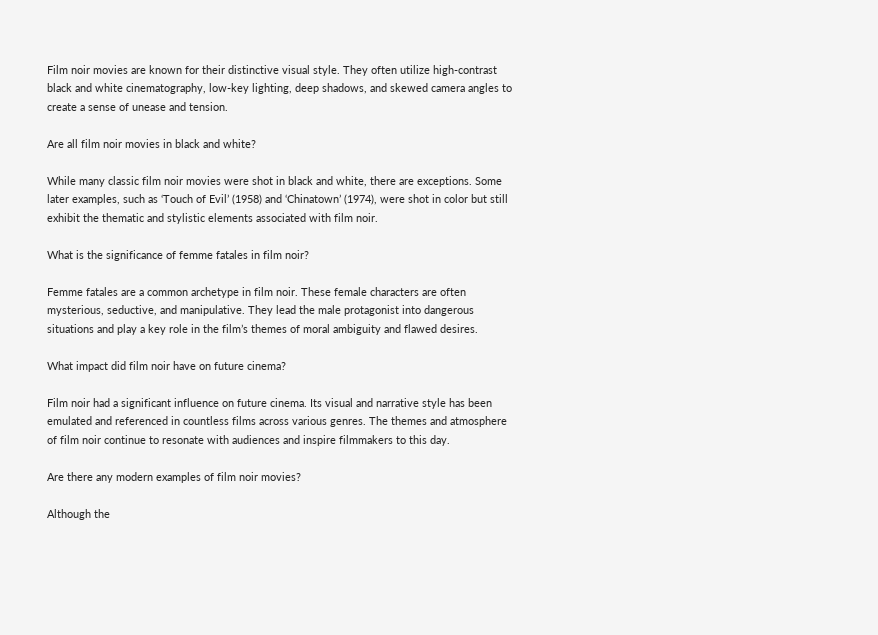Film noir movies are known for their distinctive visual style. They often utilize high-contrast black and white cinematography, low-key lighting, deep shadows, and skewed camera angles to create a sense of unease and tension.

Are all film noir movies in black and white?

While many classic film noir movies were shot in black and white, there are exceptions. Some later examples, such as ‘Touch of Evil’ (1958) and ‘Chinatown’ (1974), were shot in color but still exhibit the thematic and stylistic elements associated with film noir.

What is the significance of femme fatales in film noir?

Femme fatales are a common archetype in film noir. These female characters are often mysterious, seductive, and manipulative. They lead the male protagonist into dangerous situations and play a key role in the film’s themes of moral ambiguity and flawed desires.

What impact did film noir have on future cinema?

Film noir had a significant influence on future cinema. Its visual and narrative style has been emulated and referenced in countless films across various genres. The themes and atmosphere of film noir continue to resonate with audiences and inspire filmmakers to this day.

Are there any modern examples of film noir movies?

Although the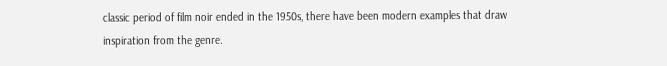classic period of film noir ended in the 1950s, there have been modern examples that draw inspiration from the genre.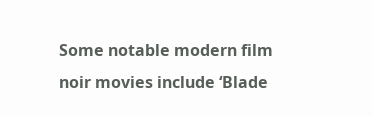Some notable modern film noir movies include ‘Blade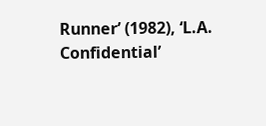Runner’ (1982), ‘L.A. Confidential’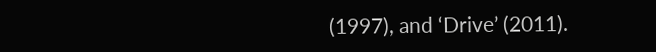(1997), and ‘Drive’ (2011).